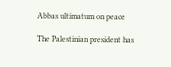Abbas ultimatum on peace

The Palestinian president has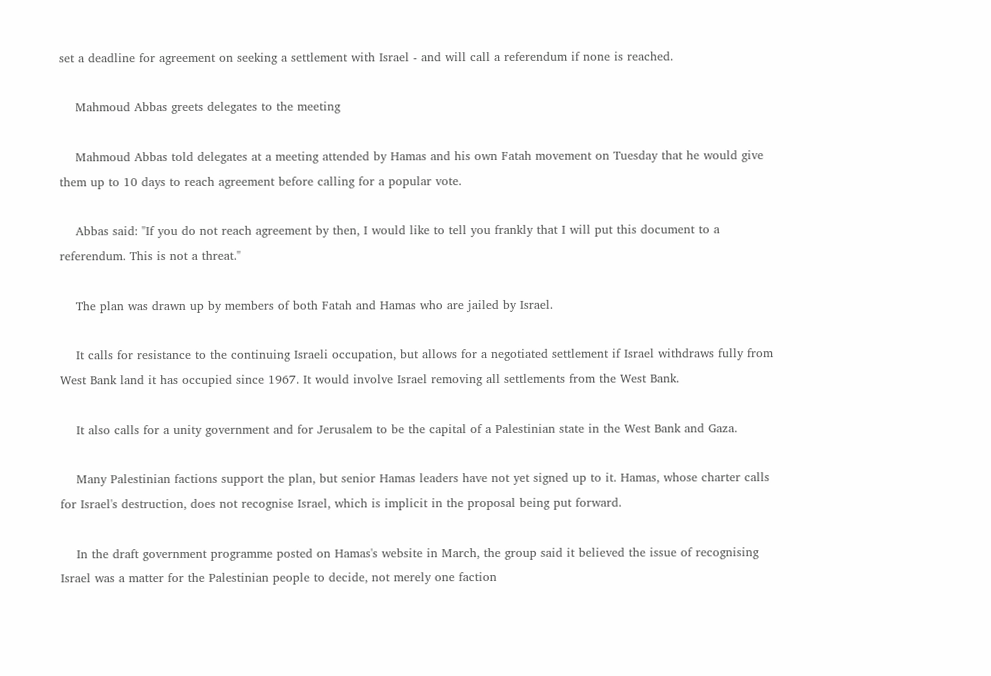set a deadline for agreement on seeking a settlement with Israel - and will call a referendum if none is reached.

    Mahmoud Abbas greets delegates to the meeting

    Mahmoud Abbas told delegates at a meeting attended by Hamas and his own Fatah movement on Tuesday that he would give them up to 10 days to reach agreement before calling for a popular vote.

    Abbas said: "If you do not reach agreement by then, I would like to tell you frankly that I will put this document to a referendum. This is not a threat."

    The plan was drawn up by members of both Fatah and Hamas who are jailed by Israel.

    It calls for resistance to the continuing Israeli occupation, but allows for a negotiated settlement if Israel withdraws fully from West Bank land it has occupied since 1967. It would involve Israel removing all settlements from the West Bank.

    It also calls for a unity government and for Jerusalem to be the capital of a Palestinian state in the West Bank and Gaza.

    Many Palestinian factions support the plan, but senior Hamas leaders have not yet signed up to it. Hamas, whose charter calls for Israel's destruction, does not recognise Israel, which is implicit in the proposal being put forward.

    In the draft government programme posted on Hamas's website in March, the group said it believed the issue of recognising Israel was a matter for the Palestinian people to decide, not merely one faction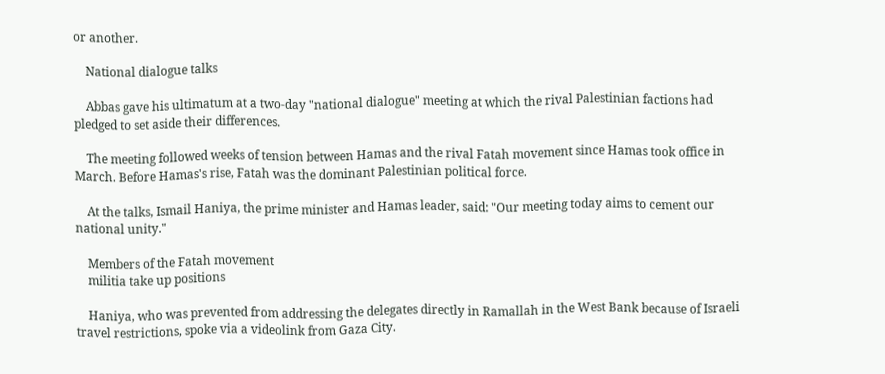or another.

    National dialogue talks

    Abbas gave his ultimatum at a two-day "national dialogue" meeting at which the rival Palestinian factions had pledged to set aside their differences.

    The meeting followed weeks of tension between Hamas and the rival Fatah movement since Hamas took office in March. Before Hamas's rise, Fatah was the dominant Palestinian political force.

    At the talks, Ismail Haniya, the prime minister and Hamas leader, said: "Our meeting today aims to cement our national unity."

    Members of the Fatah movement
    militia take up positions

    Haniya, who was prevented from addressing the delegates directly in Ramallah in the West Bank because of Israeli travel restrictions, spoke via a videolink from Gaza City.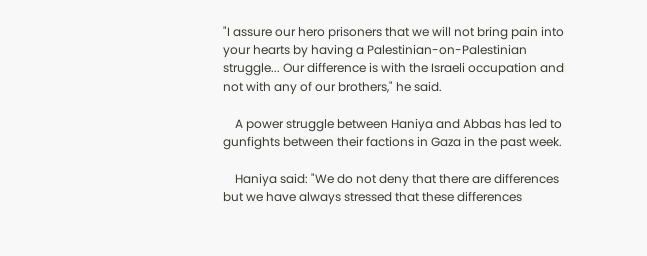"I assure our hero prisoners that we will not bring pain into your hearts by having a Palestinian-on-Palestinian struggle... Our difference is with the Israeli occupation and not with any of our brothers," he said.

    A power struggle between Haniya and Abbas has led to gunfights between their factions in Gaza in the past week.

    Haniya said: "We do not deny that there are differences but we have always stressed that these differences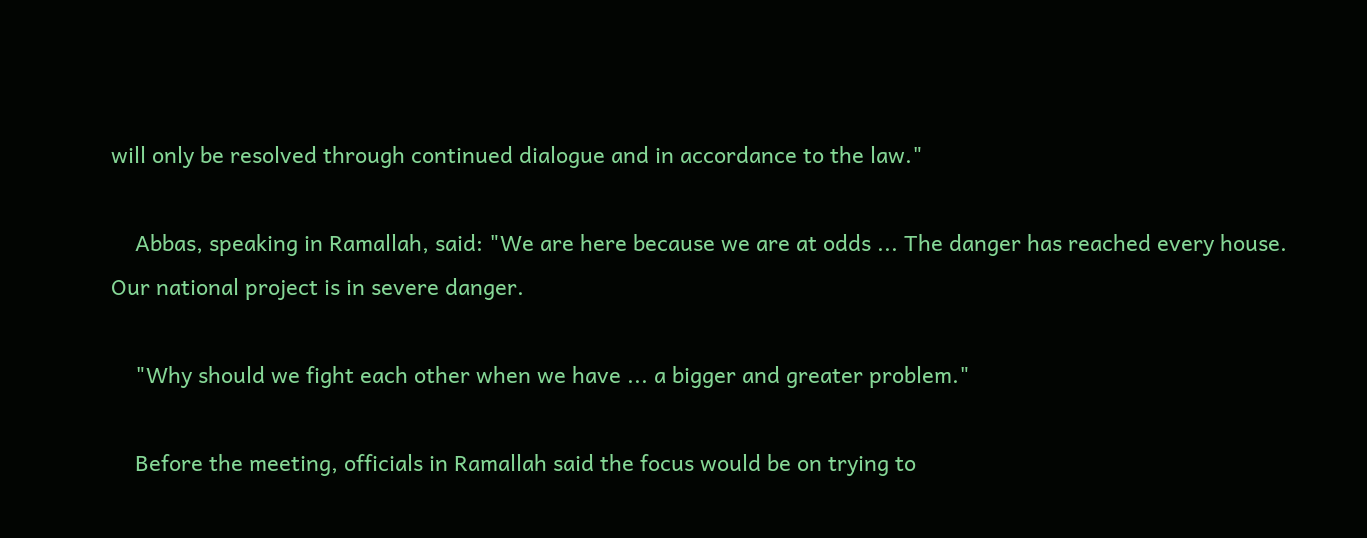will only be resolved through continued dialogue and in accordance to the law."

    Abbas, speaking in Ramallah, said: "We are here because we are at odds ... The danger has reached every house. Our national project is in severe danger.

    "Why should we fight each other when we have ... a bigger and greater problem."

    Before the meeting, officials in Ramallah said the focus would be on trying to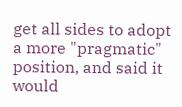get all sides to adopt a more "pragmatic" position, and said it would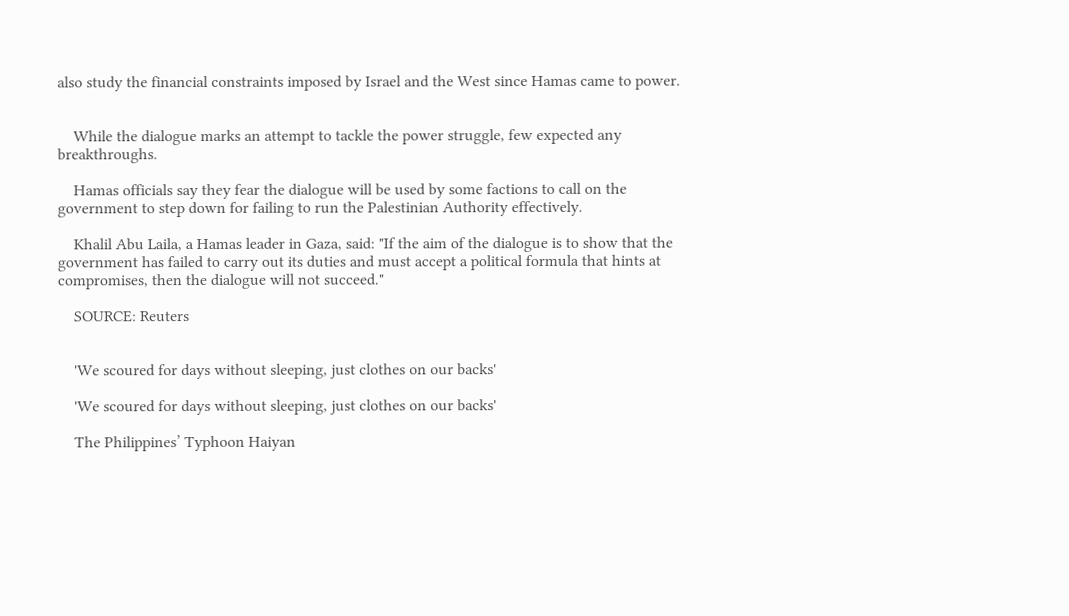also study the financial constraints imposed by Israel and the West since Hamas came to power.


    While the dialogue marks an attempt to tackle the power struggle, few expected any breakthroughs.

    Hamas officials say they fear the dialogue will be used by some factions to call on the government to step down for failing to run the Palestinian Authority effectively.

    Khalil Abu Laila, a Hamas leader in Gaza, said: "If the aim of the dialogue is to show that the government has failed to carry out its duties and must accept a political formula that hints at compromises, then the dialogue will not succeed."

    SOURCE: Reuters


    'We scoured for days without sleeping, just clothes on our backs'

    'We scoured for days without sleeping, just clothes on our backs'

    The Philippines’ Typhoon Haiyan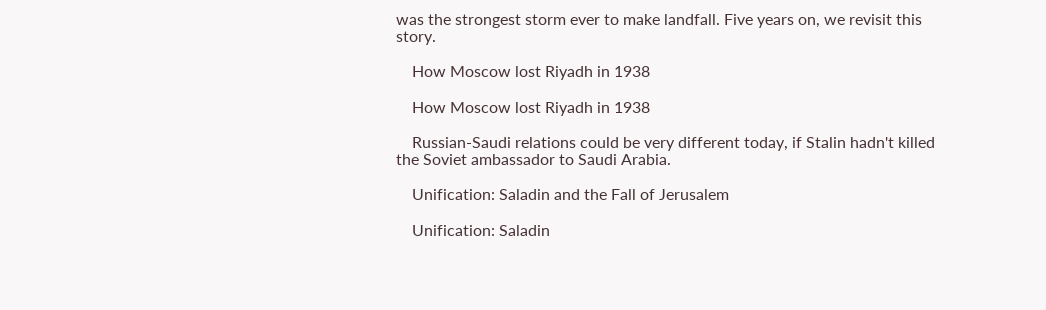was the strongest storm ever to make landfall. Five years on, we revisit this story.

    How Moscow lost Riyadh in 1938

    How Moscow lost Riyadh in 1938

    Russian-Saudi relations could be very different today, if Stalin hadn't killed the Soviet ambassador to Saudi Arabia.

    Unification: Saladin and the Fall of Jerusalem

    Unification: Saladin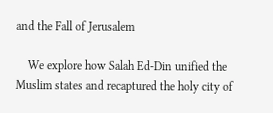and the Fall of Jerusalem

    We explore how Salah Ed-Din unified the Muslim states and recaptured the holy city of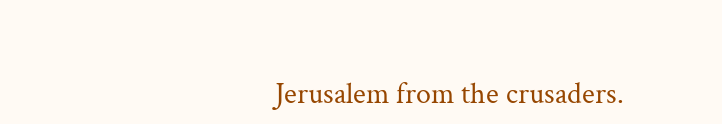Jerusalem from the crusaders.